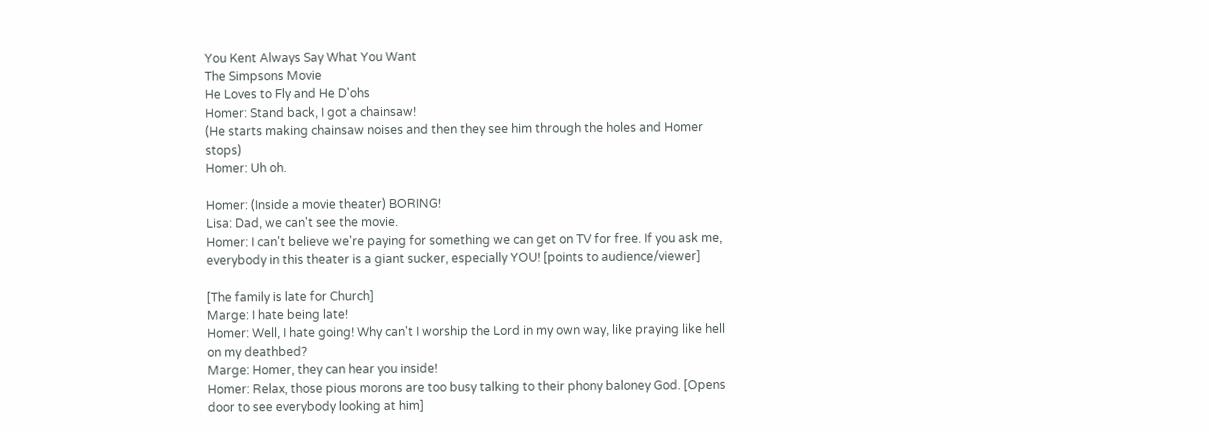You Kent Always Say What You Want
The Simpsons Movie
He Loves to Fly and He D'ohs
Homer: Stand back, I got a chainsaw!
(He starts making chainsaw noises and then they see him through the holes and Homer stops)
Homer: Uh oh.

Homer: (Inside a movie theater) BORING!
Lisa: Dad, we can't see the movie.
Homer: I can't believe we're paying for something we can get on TV for free. If you ask me, everybody in this theater is a giant sucker, especially YOU! [points to audience/viewer]

[The family is late for Church]
Marge: I hate being late!
Homer: Well, I hate going! Why can't I worship the Lord in my own way, like praying like hell on my deathbed?
Marge: Homer, they can hear you inside!
Homer: Relax, those pious morons are too busy talking to their phony baloney God. [Opens door to see everybody looking at him]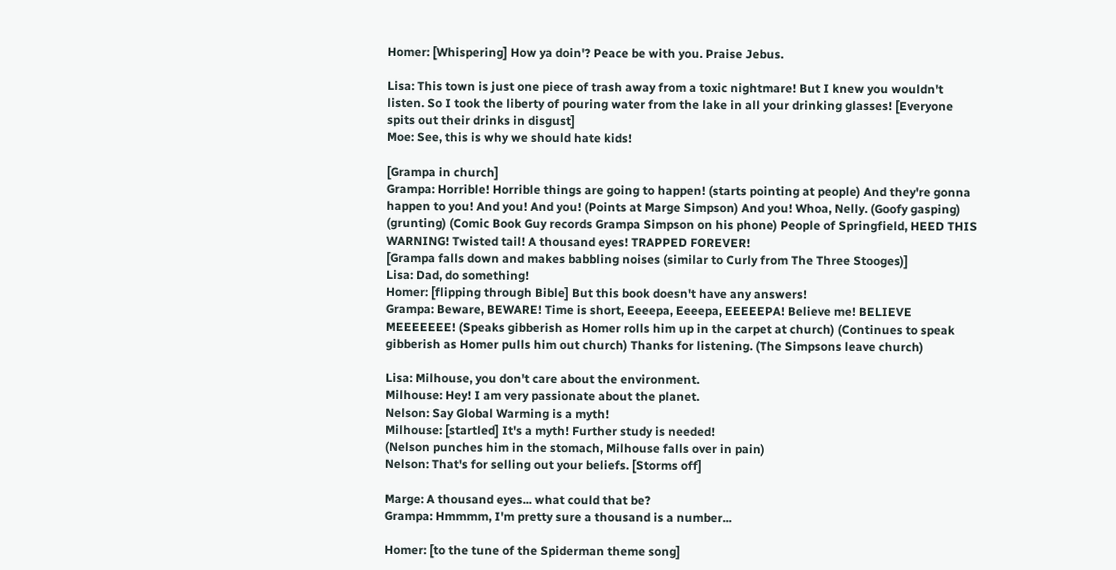Homer: [Whispering] How ya doin'? Peace be with you. Praise Jebus.

Lisa: This town is just one piece of trash away from a toxic nightmare! But I knew you wouldn't listen. So I took the liberty of pouring water from the lake in all your drinking glasses! [Everyone spits out their drinks in disgust]
Moe: See, this is why we should hate kids!

[Grampa in church]
Grampa: Horrible! Horrible things are going to happen! (starts pointing at people) And they're gonna happen to you! And you! And you! (Points at Marge Simpson) And you! Whoa, Nelly. (Goofy gasping) (grunting) (Comic Book Guy records Grampa Simpson on his phone) People of Springfield, HEED THIS WARNING! Twisted tail! A thousand eyes! TRAPPED FOREVER!
[Grampa falls down and makes babbling noises (similar to Curly from The Three Stooges)]
Lisa: Dad, do something!
Homer: [flipping through Bible] But this book doesn't have any answers!
Grampa: Beware, BEWARE! Time is short, Eeeepa, Eeeepa, EEEEEPA! Believe me! BELIEVE MEEEEEEE! (Speaks gibberish as Homer rolls him up in the carpet at church) (Continues to speak gibberish as Homer pulls him out church) Thanks for listening. (The Simpsons leave church)

Lisa: Milhouse, you don't care about the environment.
Milhouse: Hey! I am very passionate about the planet.
Nelson: Say Global Warming is a myth!
Milhouse: [startled] It's a myth! Further study is needed!
(Nelson punches him in the stomach, Milhouse falls over in pain)
Nelson: That's for selling out your beliefs. [Storms off]

Marge: A thousand eyes... what could that be?
Grampa: Hmmmm, I'm pretty sure a thousand is a number...

Homer: [to the tune of the Spiderman theme song]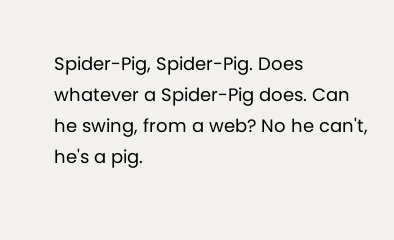Spider-Pig, Spider-Pig. Does whatever a Spider-Pig does. Can he swing, from a web? No he can't, he's a pig.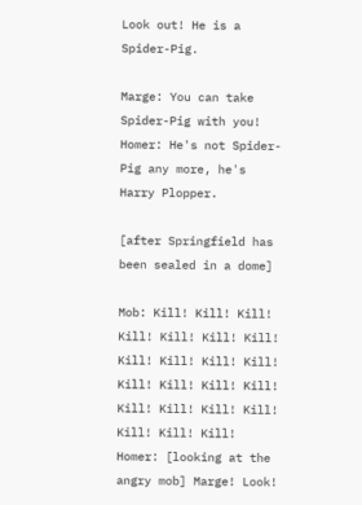Look out! He is a Spider-Pig.

Marge: You can take Spider-Pig with you!
Homer: He's not Spider-Pig any more, he's Harry Plopper.

[after Springfield has been sealed in a dome]

Mob: Kill! Kill! Kill! Kill! Kill! Kill! Kill! Kill! Kill! Kill! Kill! Kill! Kill! Kill! Kill! Kill! Kill! Kill! Kill! Kill! Kill! Kill!
Homer: [looking at the angry mob] Marge! Look!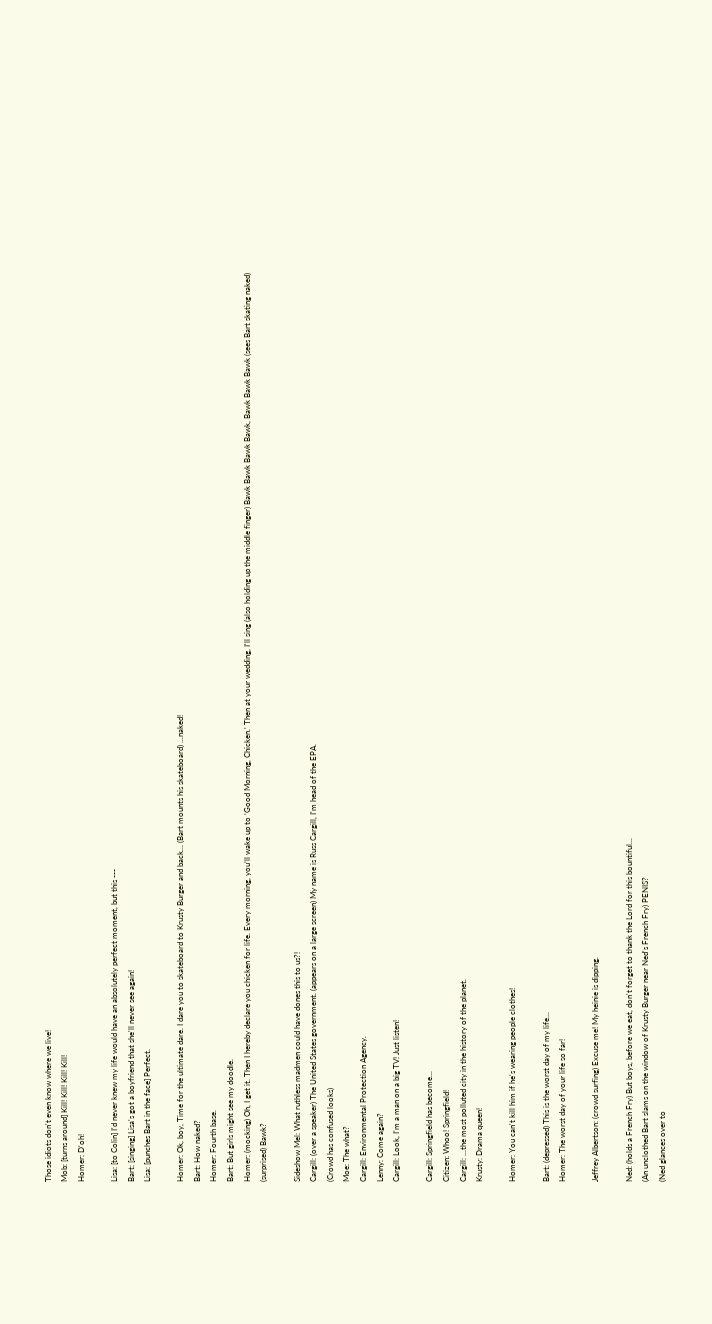Those idiots don't even know where we live!
Mob: [turns around] Kill! Kill! Kill! Kill!
Homer: D'oh!

Lisa: [to Colin] I'd never knew my life would have an absolutely perfect moment, but this ---
Bart: [singing] Lisa's got a boyfriend that she'll never see again!
Lisa: [punches Bart in the face] Perfect.

Homer: Ok, boy, Time for the ultimate dare. I dare you to skateboard to Krusty Burger and back... (Bart mounts his skateboard) ...naked!
Bart: How naked?
Homer: Fourth base.
Bart: But girls might see my doodle.
Homer: (mocking) Oh, I get it. Then I hereby declare you chicken for life. Every morning, you’ll wake up to 'Good Morning, Chicken.' Then at your wedding, I'll sing (also holding up the middle finger) Bawk Bawk Bawk Bawk, Bawk Bawk Bawk (sees Bart skating naked) (surprised) Bawk?

Sideshow Mel: What ruthless madmen could have dones this to us?!
Cargill: (over a speaker) The United States government. (appears on a large screen) My name is Russ Cargill, I'm head of the EPA.
(Crowd has confused looks)
Moe: The what?
Cargill: Environmental Protection Agency.
Lenny: Come again?
Cargill: Look, I'm a man on a big TV! Just listen!

Cargill: Springfield has become...
Citizen: Whoo! Springfield!
Cargill: ...the most polluted city in the history of the planet.
Krusty: Drama queen!

Homer: You can't kill him if he's wearing people clothes!

Bart: (depressed) This is the worst day of my life...
Homer: The worst day of your life so far!

Jeffrey Albertson: (crowd surfing) Excuse me! My heinie is dipping.

Ned: (holds a French Fry) But boys, before we eat, don't forget to thank the Lord for this bountiful...
(An unclothed Bart slams on the window of Krusty Burger near Ned's French Fry) PENIS?
(Ned glances over to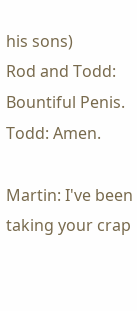his sons)
Rod and Todd: Bountiful Penis.
Todd: Amen.

Martin: I've been taking your crap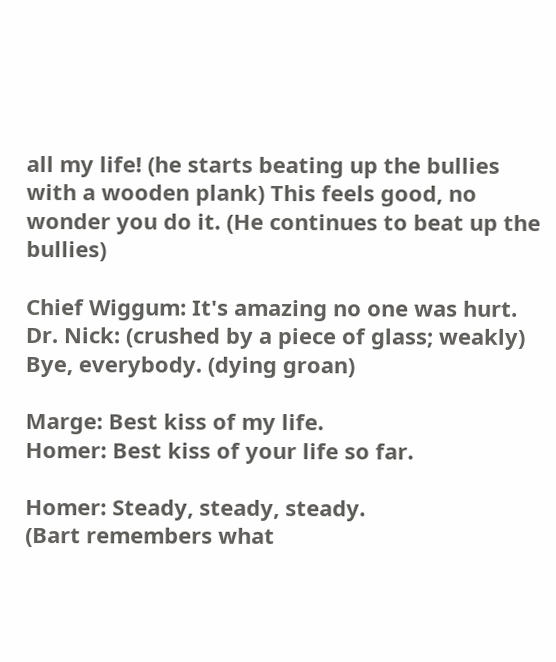all my life! (he starts beating up the bullies with a wooden plank) This feels good, no wonder you do it. (He continues to beat up the bullies)

Chief Wiggum: It's amazing no one was hurt.
Dr. Nick: (crushed by a piece of glass; weakly) Bye, everybody. (dying groan)

Marge: Best kiss of my life.
Homer: Best kiss of your life so far.

Homer: Steady, steady, steady.
(Bart remembers what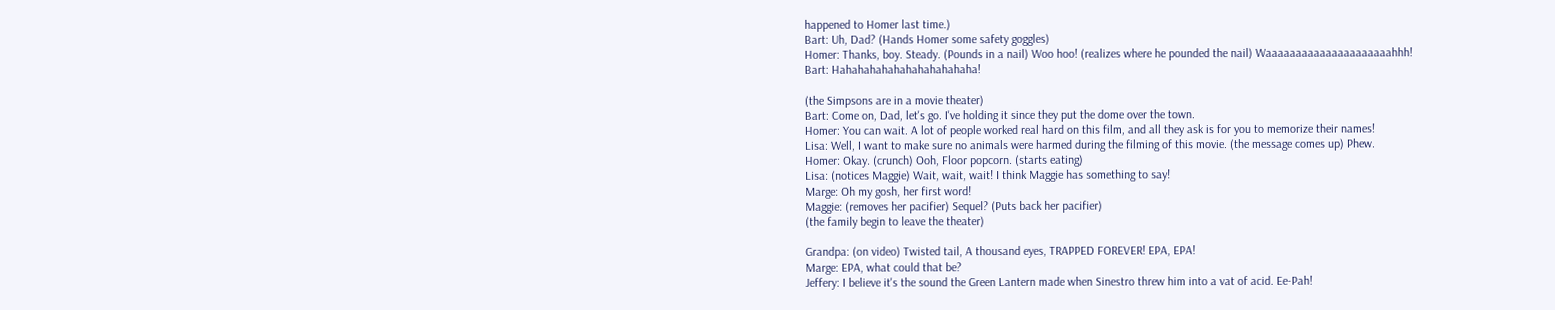happened to Homer last time.)
Bart: Uh, Dad? (Hands Homer some safety goggles)
Homer: Thanks, boy. Steady. (Pounds in a nail) Woo hoo! (realizes where he pounded the nail) Waaaaaaaaaaaaaaaaaaaaahhh!
Bart: Hahahahahahahahahahahaha!

(the Simpsons are in a movie theater)
Bart: Come on, Dad, let's go. I've holding it since they put the dome over the town.
Homer: You can wait. A lot of people worked real hard on this film, and all they ask is for you to memorize their names!
Lisa: Well, I want to make sure no animals were harmed during the filming of this movie. (the message comes up) Phew.
Homer: Okay. (crunch) Ooh, Floor popcorn. (starts eating)
Lisa: (notices Maggie) Wait, wait, wait! I think Maggie has something to say!
Marge: Oh my gosh, her first word!
Maggie: (removes her pacifier) Sequel? (Puts back her pacifier)
(the family begin to leave the theater)

Grandpa: (on video) Twisted tail, A thousand eyes, TRAPPED FOREVER! EPA, EPA!
Marge: EPA, what could that be?
Jeffery: I believe it's the sound the Green Lantern made when Sinestro threw him into a vat of acid. Ee-Pah!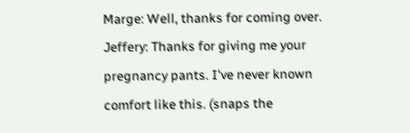Marge: Well, thanks for coming over.
Jeffery: Thanks for giving me your pregnancy pants. I've never known comfort like this. (snaps the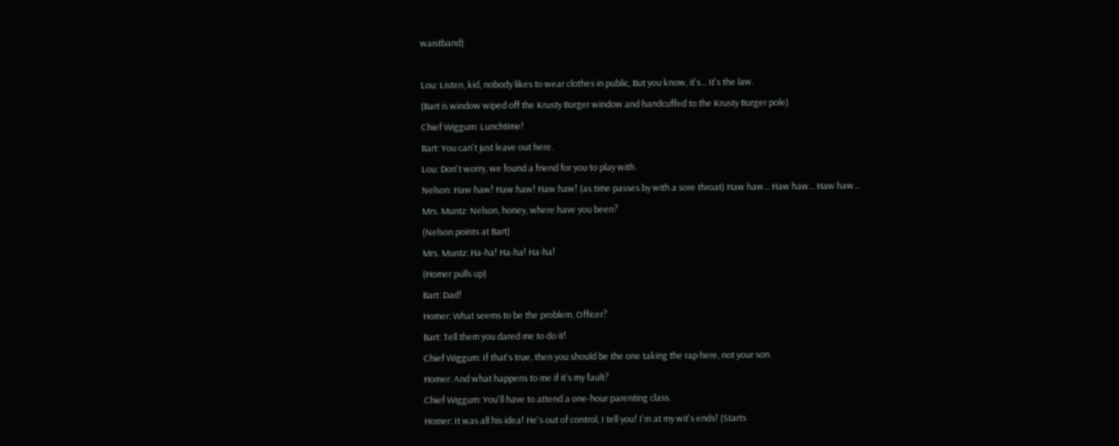waistband)

Lou: Listen, kid, nobody likes to wear clothes in public, But you know, it's... It's the law.
(Bart is window wiped off the Krusty Burger window and handcuffed to the Krusty Burger pole)
Chief Wiggum: Lunchtime!
Bart: You can't just leave out here.
Lou: Don't worry, we found a friend for you to play with.
Nelson: Haw haw! Haw haw! Haw haw! (as time passes by with a sore throat) Haw haw... Haw haw... Haw haw...
Mrs. Muntz: Nelson, honey, where have you been?
(Nelson points at Bart)
Mrs. Muntz: Ha-ha! Ha-ha! Ha-ha!
(Homer pulls up)
Bart: Dad!
Homer: What seems to be the problem, Officer?
Bart: Tell them you dared me to do it!
Chief Wiggum: If that's true, then you should be the one taking the rap here, not your son.
Homer: And what happens to me if it's my fault?
Chief Wiggum: You'll have to attend a one-hour parenting class.
Homer: It was all his idea! He's out of control, I tell you! I'm at my wit's ends! (Starts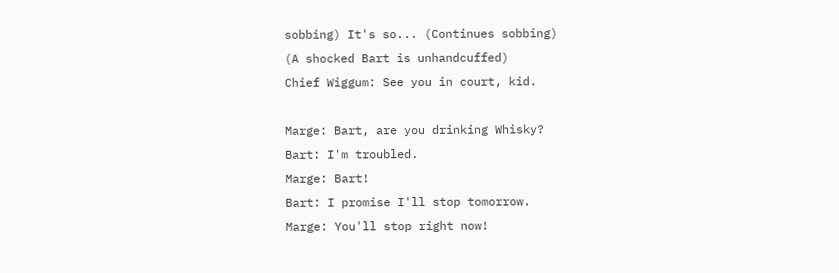sobbing) It's so... (Continues sobbing)
(A shocked Bart is unhandcuffed)
Chief Wiggum: See you in court, kid.

Marge: Bart, are you drinking Whisky?
Bart: I'm troubled.
Marge: Bart!
Bart: I promise I'll stop tomorrow.
Marge: You'll stop right now!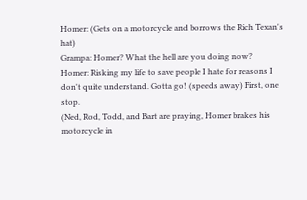Homer: (Gets on a motorcycle and borrows the Rich Texan's hat)
Grampa: Homer? What the hell are you doing now?
Homer: Risking my life to save people I hate for reasons I don't quite understand. Gotta go! (speeds away) First, one stop.
(Ned, Rod, Todd, and Bart are praying, Homer brakes his motorcycle in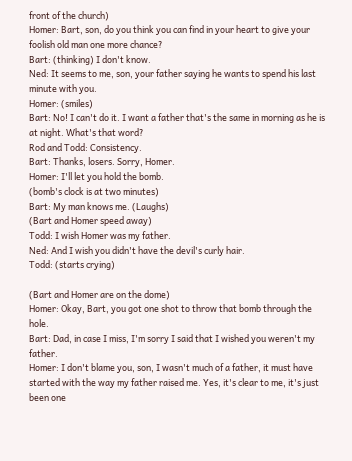front of the church)
Homer: Bart, son, do you think you can find in your heart to give your foolish old man one more chance?
Bart: (thinking) I don't know.
Ned: It seems to me, son, your father saying he wants to spend his last minute with you.
Homer: (smiles)
Bart: No! I can't do it. I want a father that's the same in morning as he is at night. What's that word?
Rod and Todd: Consistency.
Bart: Thanks, losers. Sorry, Homer.
Homer: I'll let you hold the bomb.
(bomb's clock is at two minutes)
Bart: My man knows me. (Laughs)
(Bart and Homer speed away)
Todd: I wish Homer was my father.
Ned: And I wish you didn't have the devil's curly hair.
Todd: (starts crying)

(Bart and Homer are on the dome)
Homer: Okay, Bart, you got one shot to throw that bomb through the hole.
Bart: Dad, in case I miss, I'm sorry I said that I wished you weren't my father.
Homer: I don't blame you, son, I wasn't much of a father, it must have started with the way my father raised me. Yes, it's clear to me, it's just been one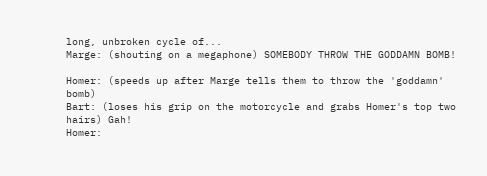long, unbroken cycle of...
Marge: (shouting on a megaphone) SOMEBODY THROW THE GODDAMN BOMB!

Homer: (speeds up after Marge tells them to throw the 'goddamn' bomb)
Bart: (loses his grip on the motorcycle and grabs Homer's top two hairs) Gah!
Homer: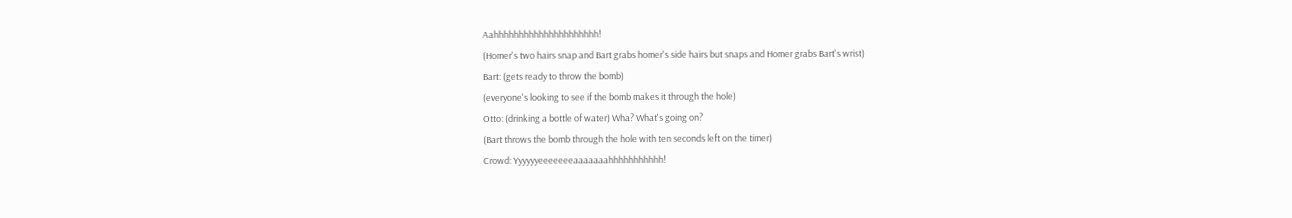Aahhhhhhhhhhhhhhhhhhhhh!
(Homer's two hairs snap and Bart grabs homer's side hairs but snaps and Homer grabs Bart's wrist)
Bart: (gets ready to throw the bomb)
(everyone's looking to see if the bomb makes it through the hole)
Otto: (drinking a bottle of water) Wha? What's going on?
(Bart throws the bomb through the hole with ten seconds left on the timer)
Crowd: Yyyyyyeeeeeeeaaaaaaahhhhhhhhhhh!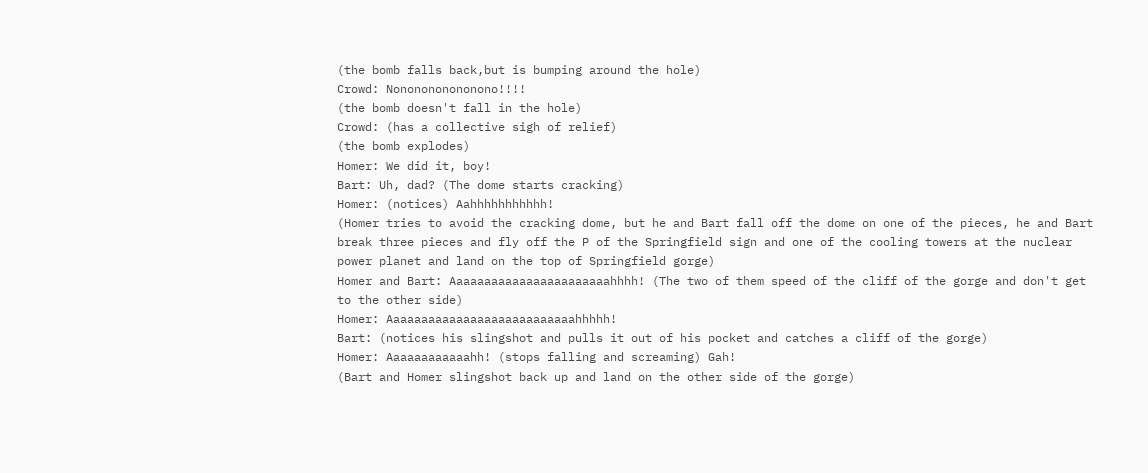(the bomb falls back,but is bumping around the hole)
Crowd: Nononononononono!!!!
(the bomb doesn't fall in the hole)
Crowd: (has a collective sigh of relief)
(the bomb explodes)
Homer: We did it, boy!
Bart: Uh, dad? (The dome starts cracking)
Homer: (notices) Aahhhhhhhhhhh!
(Homer tries to avoid the cracking dome, but he and Bart fall off the dome on one of the pieces, he and Bart break three pieces and fly off the P of the Springfield sign and one of the cooling towers at the nuclear power planet and land on the top of Springfield gorge)
Homer and Bart: Aaaaaaaaaaaaaaaaaaaaaaahhhh! (The two of them speed of the cliff of the gorge and don't get to the other side)
Homer: Aaaaaaaaaaaaaaaaaaaaaaaaaaahhhhh!
Bart: (notices his slingshot and pulls it out of his pocket and catches a cliff of the gorge)
Homer: Aaaaaaaaaaaahh! (stops falling and screaming) Gah!
(Bart and Homer slingshot back up and land on the other side of the gorge)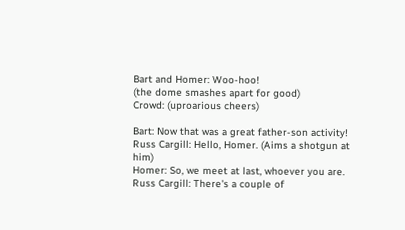Bart and Homer: Woo-hoo!
(the dome smashes apart for good)
Crowd: (uproarious cheers)

Bart: Now that was a great father-son activity!
Russ Cargill: Hello, Homer. (Aims a shotgun at him)
Homer: So, we meet at last, whoever you are.
Russ Cargill: There's a couple of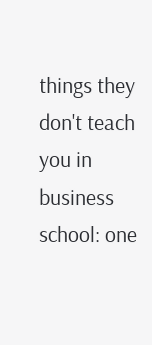things they don't teach you in business school: one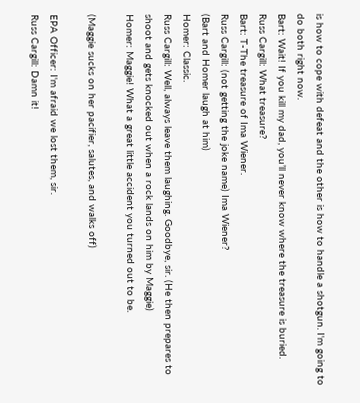is how to cope with defeat and the other is how to handle a shotgun. I'm going to do both right now.
Bart: Wait! If you kill my dad, you’ll never know where the treasure is buried.
Russ Cargill: What treasure?
Bart: T-The treasure of Ima Wiener.
Russ Cargill: (not getting the joke name) Ima Wiener?
(Bart and Homer laugh at him)
Homer: Classic.
Russ Cargill: Well, always leave them laughing. Goodbye, sir. (He then prepares to shoot and gets knocked out when a rock lands on him by Maggie)
Homer: Maggie! What a great little accident you turned out to be.

(Maggie sucks on her pacifier, salutes, and walks off)

EPA Officer: I'm afraid we lost them, sir.
Russ Cargill: Damn it!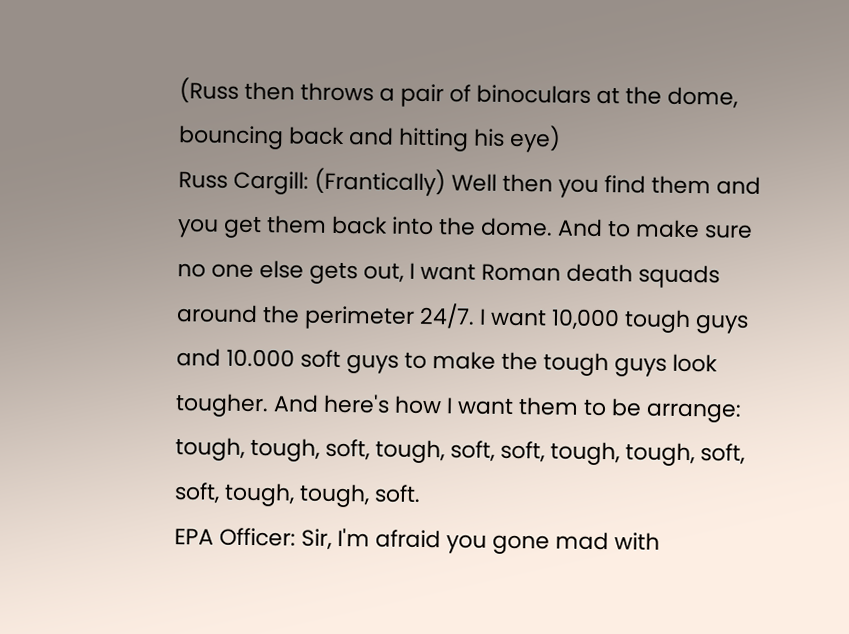(Russ then throws a pair of binoculars at the dome, bouncing back and hitting his eye)
Russ Cargill: (Frantically) Well then you find them and you get them back into the dome. And to make sure no one else gets out, I want Roman death squads around the perimeter 24/7. I want 10,000 tough guys and 10.000 soft guys to make the tough guys look tougher. And here's how I want them to be arrange: tough, tough, soft, tough, soft, soft, tough, tough, soft, soft, tough, tough, soft.
EPA Officer: Sir, I'm afraid you gone mad with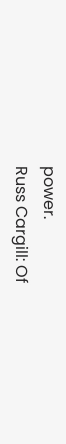power.
Russ Cargill: Of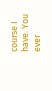course I have. You ever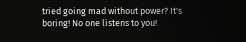tried going mad without power? It's boring! No one listens to you!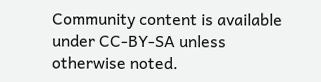Community content is available under CC-BY-SA unless otherwise noted.